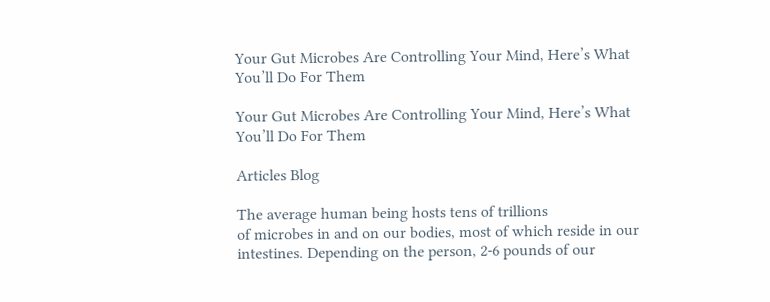Your Gut Microbes Are Controlling Your Mind, Here’s What You’ll Do For Them

Your Gut Microbes Are Controlling Your Mind, Here’s What You’ll Do For Them

Articles Blog

The average human being hosts tens of trillions
of microbes in and on our bodies, most of which reside in our intestines. Depending on the person, 2-6 pounds of our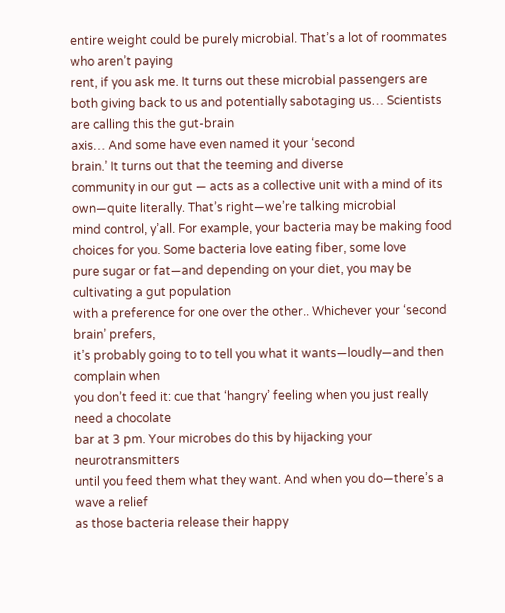entire weight could be purely microbial. That’s a lot of roommates who aren’t paying
rent, if you ask me. It turns out these microbial passengers are
both giving back to us and potentially sabotaging us… Scientists are calling this the gut-brain
axis… And some have even named it your ‘second
brain.’ It turns out that the teeming and diverse
community in our gut — acts as a collective unit with a mind of its own—quite literally. That’s right—we’re talking microbial
mind control, y’all. For example, your bacteria may be making food
choices for you. Some bacteria love eating fiber, some love
pure sugar or fat—and depending on your diet, you may be cultivating a gut population
with a preference for one over the other.. Whichever your ‘second brain’ prefers,
it’s probably going to to tell you what it wants—loudly—and then complain when
you don’t feed it: cue that ‘hangry’ feeling when you just really need a chocolate
bar at 3 pm. Your microbes do this by hijacking your neurotransmitters
until you feed them what they want. And when you do—there’s a wave a relief
as those bacteria release their happy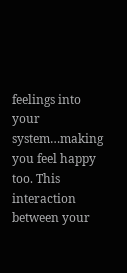feelings into your system…making you feel happy too. This interaction between your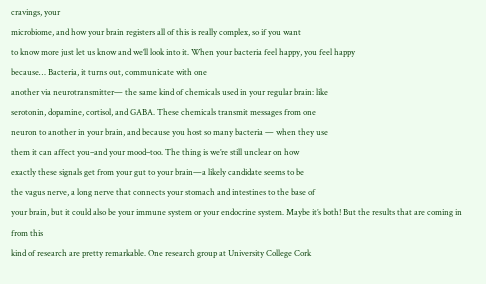cravings, your
microbiome, and how your brain registers all of this is really complex, so if you want
to know more just let us know and we’ll look into it. When your bacteria feel happy, you feel happy
because… Bacteria, it turns out, communicate with one
another via neurotransmitter— the same kind of chemicals used in your regular brain: like
serotonin, dopamine, cortisol, and GABA. These chemicals transmit messages from one
neuron to another in your brain, and because you host so many bacteria — when they use
them it can affect you–and your mood–too. The thing is we’re still unclear on how
exactly these signals get from your gut to your brain—a likely candidate seems to be
the vagus nerve, a long nerve that connects your stomach and intestines to the base of
your brain, but it could also be your immune system or your endocrine system. Maybe it’s both! But the results that are coming in from this
kind of research are pretty remarkable. One research group at University College Cork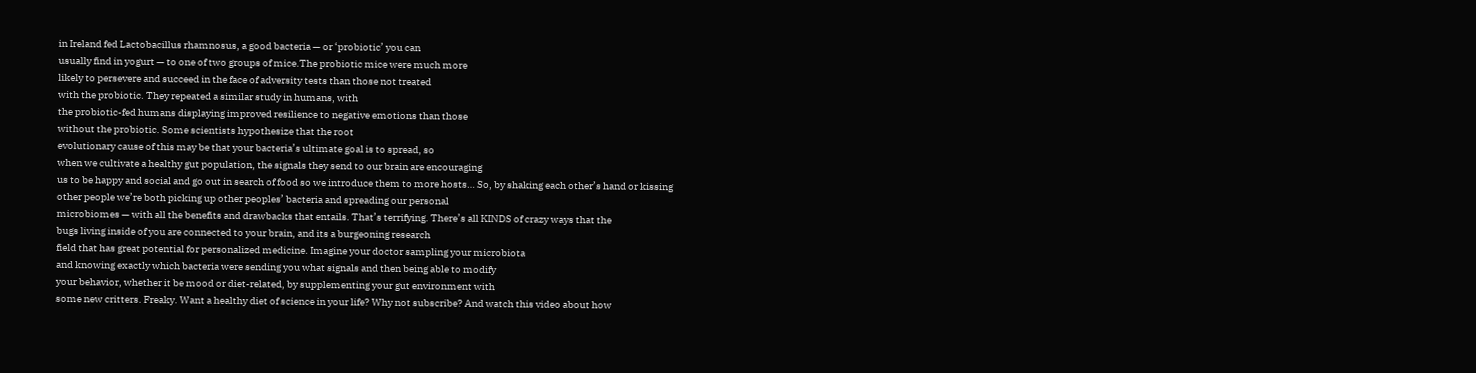in Ireland fed Lactobacillus rhamnosus, a good bacteria — or ‘probiotic’ you can
usually find in yogurt — to one of two groups of mice.The probiotic mice were much more
likely to persevere and succeed in the face of adversity tests than those not treated
with the probiotic. They repeated a similar study in humans, with
the probiotic-fed humans displaying improved resilience to negative emotions than those
without the probiotic. Some scientists hypothesize that the root
evolutionary cause of this may be that your bacteria’s ultimate goal is to spread, so
when we cultivate a healthy gut population, the signals they send to our brain are encouraging
us to be happy and social and go out in search of food so we introduce them to more hosts… So, by shaking each other’s hand or kissing
other people we’re both picking up other peoples’ bacteria and spreading our personal
microbiomes — with all the benefits and drawbacks that entails. That’s terrifying. There’s all KINDS of crazy ways that the
bugs living inside of you are connected to your brain, and its a burgeoning research
field that has great potential for personalized medicine. Imagine your doctor sampling your microbiota
and knowing exactly which bacteria were sending you what signals and then being able to modify
your behavior, whether it be mood or diet-related, by supplementing your gut environment with
some new critters. Freaky. Want a healthy diet of science in your life? Why not subscribe? And watch this video about how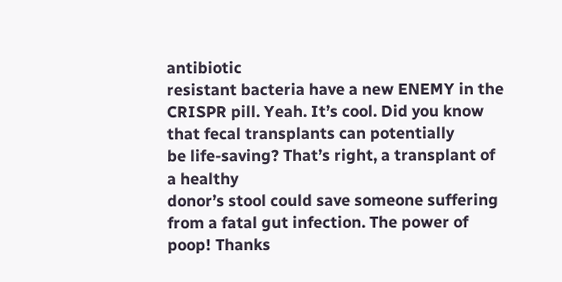antibiotic
resistant bacteria have a new ENEMY in the CRISPR pill. Yeah. It’s cool. Did you know that fecal transplants can potentially
be life-saving? That’s right, a transplant of a healthy
donor’s stool could save someone suffering from a fatal gut infection. The power of poop! Thanks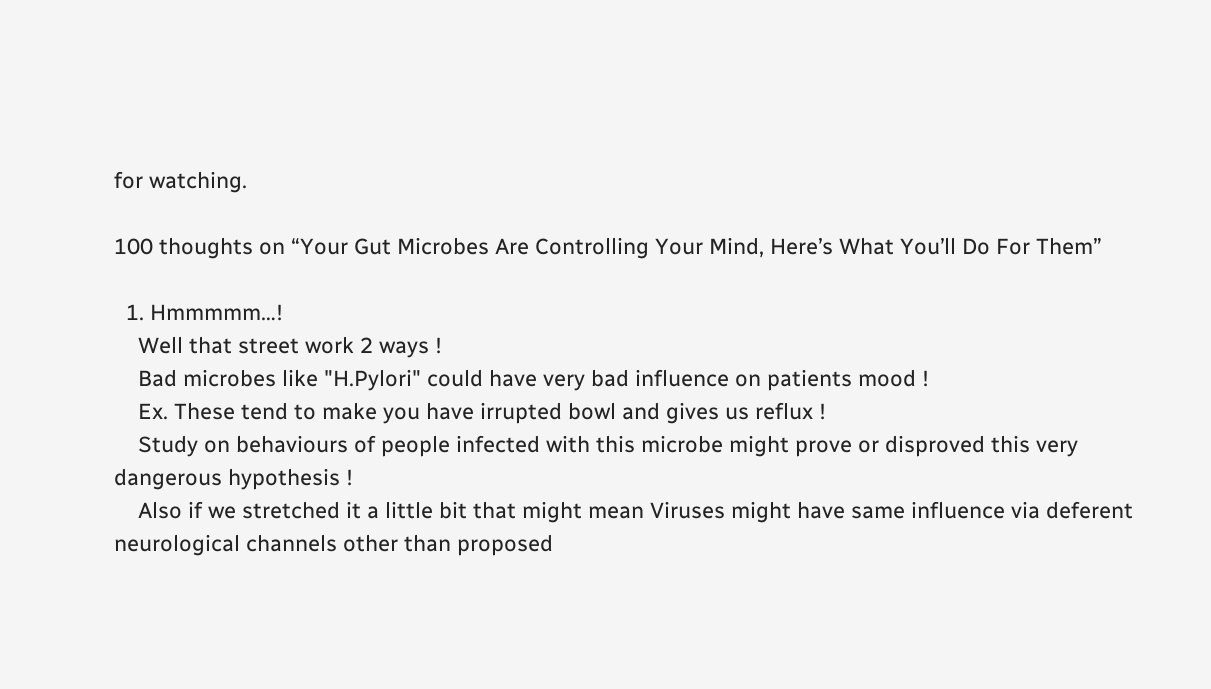for watching.

100 thoughts on “Your Gut Microbes Are Controlling Your Mind, Here’s What You’ll Do For Them”

  1. Hmmmmm…!
    Well that street work 2 ways !
    Bad microbes like "H.Pylori" could have very bad influence on patients mood !
    Ex. These tend to make you have irrupted bowl and gives us reflux !
    Study on behaviours of people infected with this microbe might prove or disproved this very dangerous hypothesis !
    Also if we stretched it a little bit that might mean Viruses might have same influence via deferent neurological channels other than proposed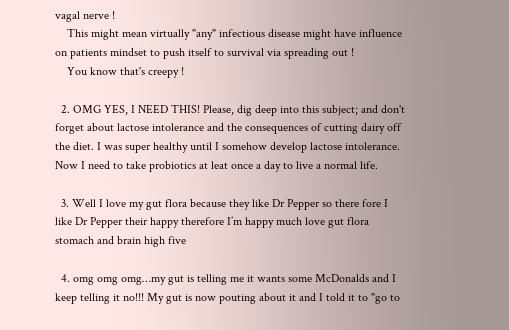vagal nerve !
    This might mean virtually "any" infectious disease might have influence on patients mindset to push itself to survival via spreading out !
    You know that's creepy !

  2. OMG YES, I NEED THIS! Please, dig deep into this subject; and don't forget about lactose intolerance and the consequences of cutting dairy off the diet. I was super healthy until I somehow develop lactose intolerance. Now I need to take probiotics at leat once a day to live a normal life.

  3. Well I love my gut flora because they like Dr Pepper so there fore I like Dr Pepper their happy therefore I’m happy much love gut flora stomach and brain high five

  4. omg omg omg…my gut is telling me it wants some McDonalds and I keep telling it no!!! My gut is now pouting about it and I told it to "go to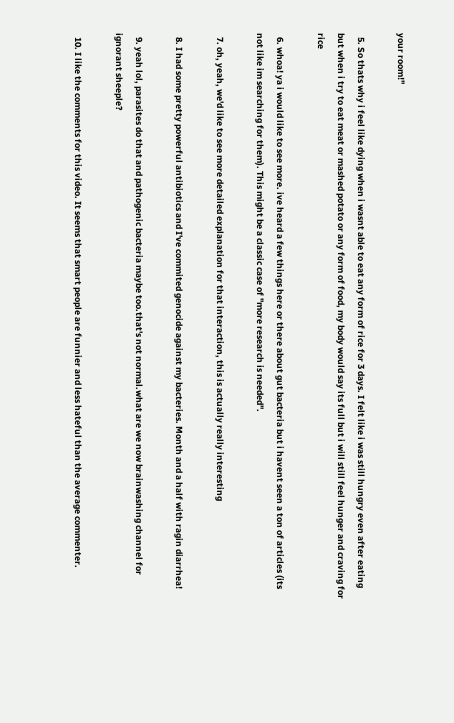your room!"

  5. So thats why i feel like dying when i wasnt able to eat any form of rice for 3 days. I felt like i was still hungry even after eating but when i try to eat meat or mashed potato or any form of food, my body would say its full but i will still feel hunger and craving for rice

  6. whoa! ya i would like to see more. ive heard a few things here or there about gut bacteria but i havent seen a ton of articles (its not like im searching for them). This might be a classic case of "more research is needed".

  7. oh, yeah, we'd like to see more detailed explanation for that interaction, this is actually really interesting

  8. I had some pretty powerful antibiotics and I've commited genocide against my bacteries. Month and a half with ragin diarrhea!

  9. yeah lol, parasites do that and pathogenic bacteria maybe too.that's not normal.what are we now brainwashing channel for ignorant sheeple?

  10. I like the comments for this video. It seems that smart people are funnier and less hateful than the average commenter.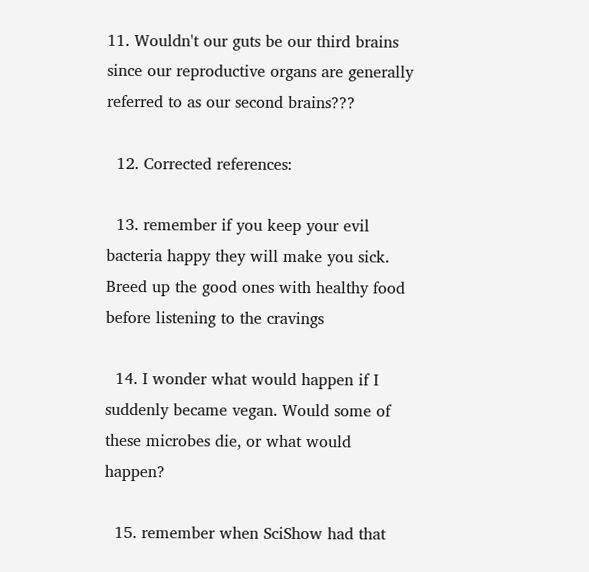11. Wouldn't our guts be our third brains since our reproductive organs are generally referred to as our second brains???

  12. Corrected references:

  13. remember if you keep your evil bacteria happy they will make you sick. Breed up the good ones with healthy food before listening to the cravings

  14. I wonder what would happen if I suddenly became vegan. Would some of these microbes die, or what would happen?

  15. remember when SciShow had that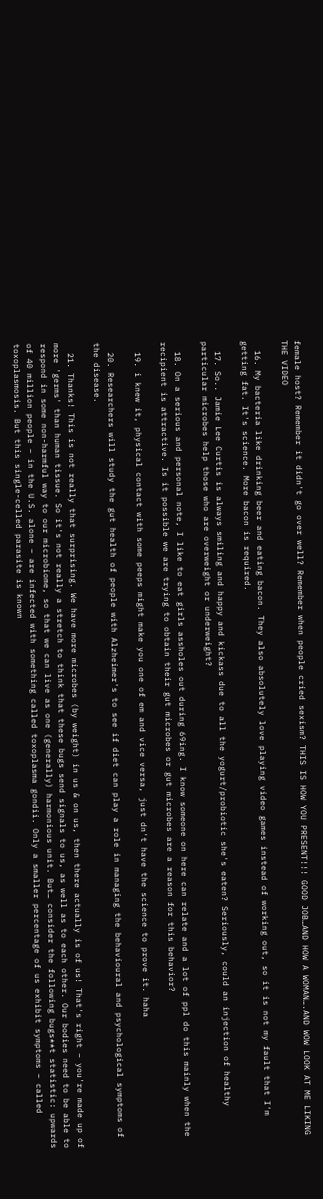female host? Remember it didn't go over well? Remember when people cried sexism? THIS IS HOW YOU PRESENT!!! GOOD JOB…AND HOW A WOMAN….AND WOW LOOK AT ME LIKING THE VIDEO

  16. My bacteria like drinking beer and eating bacon. They also absolutely love playing video games instead of working out, so it is not my fault that I'm getting fat. It's science. More bacon is required.

  17. So.. Jamie Lee Curtis is always smiling and happy and kickass due to all the yogurt/probiotic she's eaten? Seriously, could an injection of healthy particular microbes help those who are overweight or underweight?

  18. On a serious and personal note, I like to eat girls assholes out during 69ing. I know someone on here can relate and a lot of ppl do this mainly when the recipient is attractive. Is it possible we are trying to obtain their gut microbes or gut microbes are a reason for this behavior?

  19. i knew it, physical contact with some peeps might make you one of em and vice versa, just dn't have the science to prove it. haha

  20. Researchers will study the gut health of people with Alzheimer's to see if diet can play a role in managing the behavioural and psychological symptoms of the disease.

  21. Thanks! This is not really that surprising. We have more microbes (by weight) in us & on us, then there actually is of us! That's right – you're made up of more 'germs' than human tissue. So it's not really a stretch to think that these bugs send signals to us, as well as to each other. Our bodies need to be able to respond in some non-harmful way to our microbiome, so that we can live as one (generally) harmonious unit. But… consider the following bugs**t statistic: upwards of 40 million people – in the U.S. alone – are infected with something called toxoplasma gondii. Only a smaller percentage of us exhibit symptoms – called toxoplasmosis. But this single-celled parasite is known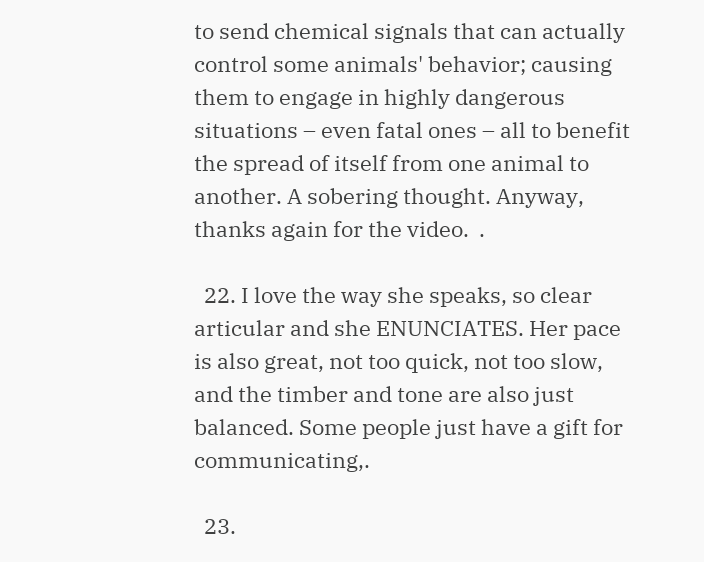to send chemical signals that can actually control some animals' behavior; causing them to engage in highly dangerous situations – even fatal ones – all to benefit the spread of itself from one animal to another. A sobering thought. Anyway, thanks again for the video.  .

  22. I love the way she speaks, so clear articular and she ENUNCIATES. Her pace is also great, not too quick, not too slow, and the timber and tone are also just balanced. Some people just have a gift for communicating,.

  23.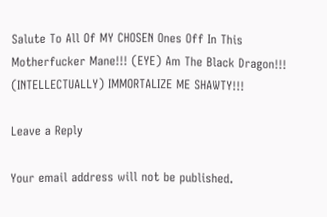Salute To All Of MY CHOSEN Ones Off In This Motherfucker Mane!!! (EYE) Am The Black Dragon!!! (INTELLECTUALLY) IMMORTALIZE ME SHAWTY!!!

Leave a Reply

Your email address will not be published.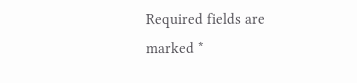Required fields are marked *